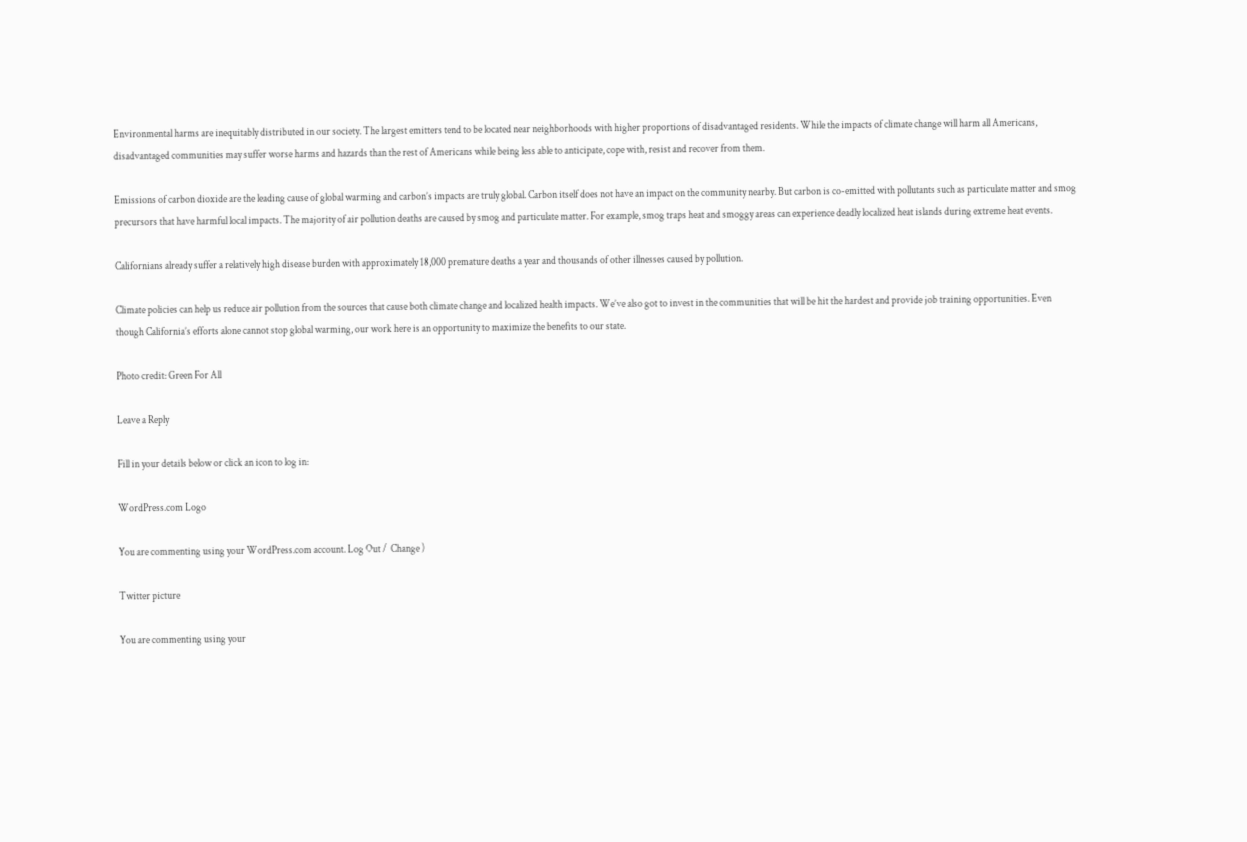Environmental harms are inequitably distributed in our society. The largest emitters tend to be located near neighborhoods with higher proportions of disadvantaged residents. While the impacts of climate change will harm all Americans, disadvantaged communities may suffer worse harms and hazards than the rest of Americans while being less able to anticipate, cope with, resist and recover from them.

Emissions of carbon dioxide are the leading cause of global warming and carbon’s impacts are truly global. Carbon itself does not have an impact on the community nearby. But carbon is co-emitted with pollutants such as particulate matter and smog precursors that have harmful local impacts. The majority of air pollution deaths are caused by smog and particulate matter. For example, smog traps heat and smoggy areas can experience deadly localized heat islands during extreme heat events.

Californians already suffer a relatively high disease burden with approximately 18,000 premature deaths a year and thousands of other illnesses caused by pollution.

Climate policies can help us reduce air pollution from the sources that cause both climate change and localized health impacts. We’ve also got to invest in the communities that will be hit the hardest and provide job training opportunities. Even though California’s efforts alone cannot stop global warming, our work here is an opportunity to maximize the benefits to our state.

Photo credit: Green For All

Leave a Reply

Fill in your details below or click an icon to log in:

WordPress.com Logo

You are commenting using your WordPress.com account. Log Out /  Change )

Twitter picture

You are commenting using your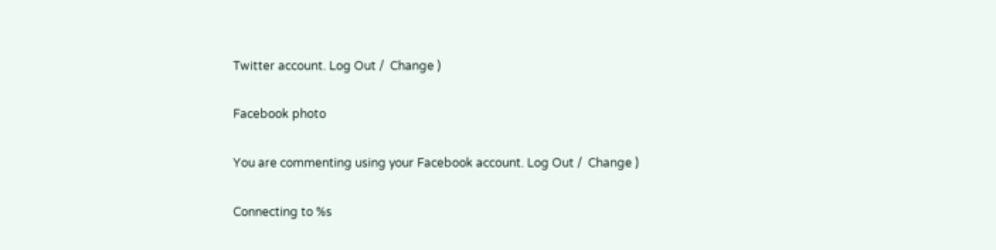Twitter account. Log Out /  Change )

Facebook photo

You are commenting using your Facebook account. Log Out /  Change )

Connecting to %s